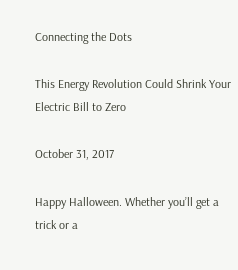Connecting the Dots

This Energy Revolution Could Shrink Your Electric Bill to Zero

October 31, 2017

Happy Halloween. Whether you’ll get a trick or a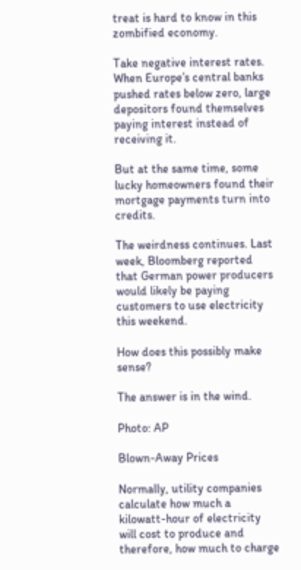treat is hard to know in this zombified economy.

Take negative interest rates. When Europe’s central banks pushed rates below zero, large depositors found themselves paying interest instead of receiving it.

But at the same time, some lucky homeowners found their mortgage payments turn into credits.

The weirdness continues. Last week, Bloomberg reported that German power producers would likely be paying customers to use electricity this weekend.

How does this possibly make sense?

The answer is in the wind.

Photo: AP

Blown-Away Prices

Normally, utility companies calculate how much a kilowatt-hour of electricity will cost to produce and therefore, how much to charge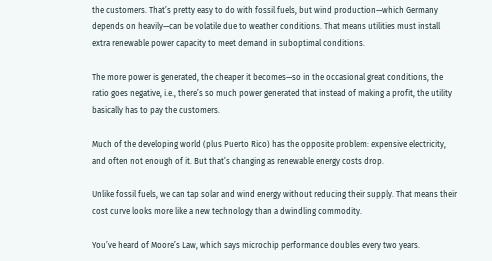the customers. That’s pretty easy to do with fossil fuels, but wind production—which Germany depends on heavily—can be volatile due to weather conditions. That means utilities must install extra renewable power capacity to meet demand in suboptimal conditions.

The more power is generated, the cheaper it becomes—so in the occasional great conditions, the ratio goes negative, i.e., there’s so much power generated that instead of making a profit, the utility basically has to pay the customers.

Much of the developing world (plus Puerto Rico) has the opposite problem: expensive electricity, and often not enough of it. But that’s changing as renewable energy costs drop.

Unlike fossil fuels, we can tap solar and wind energy without reducing their supply. That means their cost curve looks more like a new technology than a dwindling commodity.

You’ve heard of Moore’s Law, which says microchip performance doubles every two years.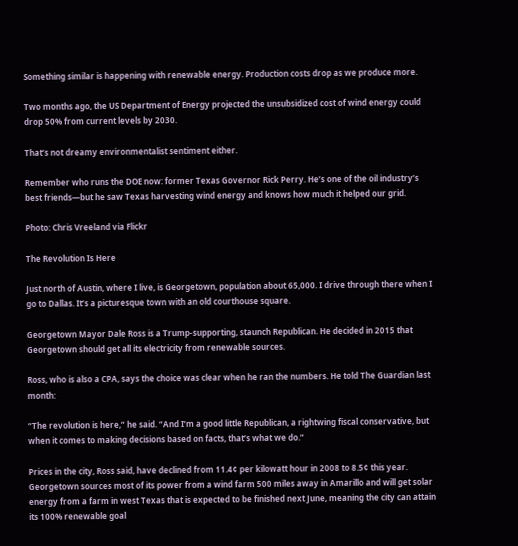Something similar is happening with renewable energy. Production costs drop as we produce more.

Two months ago, the US Department of Energy projected the unsubsidized cost of wind energy could drop 50% from current levels by 2030.

That’s not dreamy environmentalist sentiment either.

Remember who runs the DOE now: former Texas Governor Rick Perry. He’s one of the oil industry’s best friends—but he saw Texas harvesting wind energy and knows how much it helped our grid.

Photo: Chris Vreeland via Flickr

The Revolution Is Here

Just north of Austin, where I live, is Georgetown, population about 65,000. I drive through there when I go to Dallas. It’s a picturesque town with an old courthouse square.

Georgetown Mayor Dale Ross is a Trump-supporting, staunch Republican. He decided in 2015 that Georgetown should get all its electricity from renewable sources.

Ross, who is also a CPA, says the choice was clear when he ran the numbers. He told The Guardian last month:

“The revolution is here,” he said. “And I’m a good little Republican, a rightwing fiscal conservative, but when it comes to making decisions based on facts, that’s what we do.”

Prices in the city, Ross said, have declined from 11.4¢ per kilowatt hour in 2008 to 8.5¢ this year. Georgetown sources most of its power from a wind farm 500 miles away in Amarillo and will get solar energy from a farm in west Texas that is expected to be finished next June, meaning the city can attain its 100% renewable goal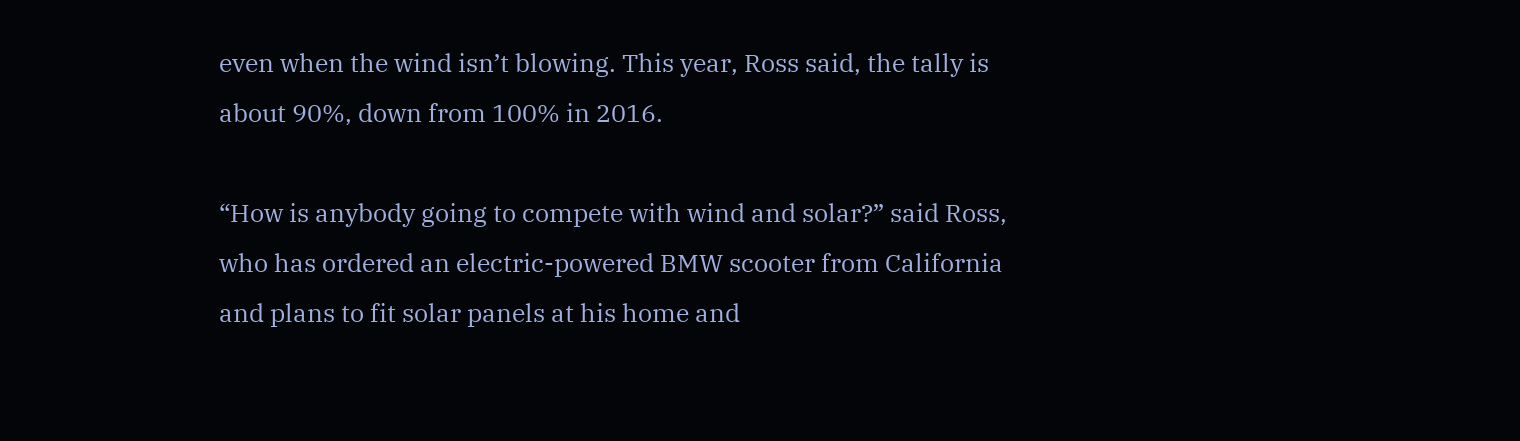even when the wind isn’t blowing. This year, Ross said, the tally is about 90%, down from 100% in 2016.

“How is anybody going to compete with wind and solar?” said Ross, who has ordered an electric-powered BMW scooter from California and plans to fit solar panels at his home and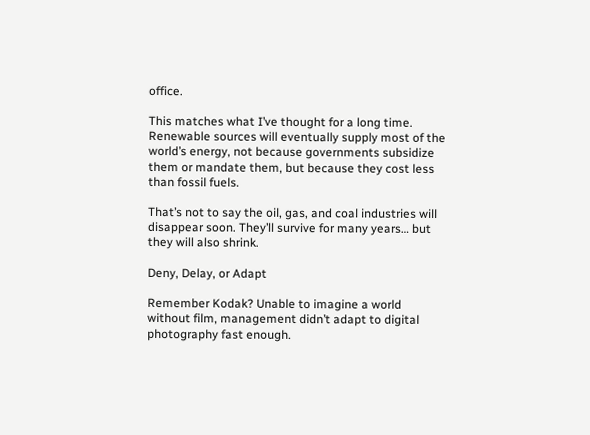office.

This matches what I’ve thought for a long time. Renewable sources will eventually supply most of the world’s energy, not because governments subsidize them or mandate them, but because they cost less than fossil fuels.

That’s not to say the oil, gas, and coal industries will disappear soon. They’ll survive for many years… but they will also shrink.

Deny, Delay, or Adapt

Remember Kodak? Unable to imagine a world without film, management didn’t adapt to digital photography fast enough.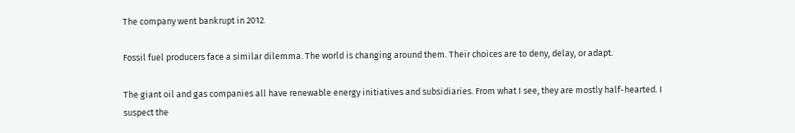The company went bankrupt in 2012.

Fossil fuel producers face a similar dilemma. The world is changing around them. Their choices are to deny, delay, or adapt.

The giant oil and gas companies all have renewable energy initiatives and subsidiaries. From what I see, they are mostly half-hearted. I suspect the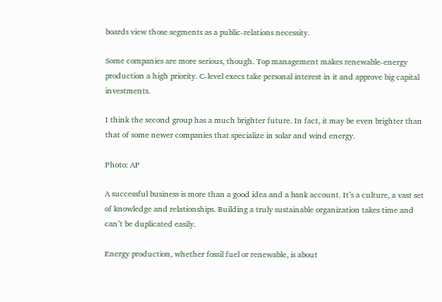boards view those segments as a public-relations necessity.

Some companies are more serious, though. Top management makes renewable-energy production a high priority. C-level execs take personal interest in it and approve big capital investments.

I think the second group has a much brighter future. In fact, it may be even brighter than that of some newer companies that specialize in solar and wind energy.

Photo: AP

A successful business is more than a good idea and a bank account. It’s a culture, a vast set of knowledge and relationships. Building a truly sustainable organization takes time and can’t be duplicated easily.

Energy production, whether fossil fuel or renewable, is about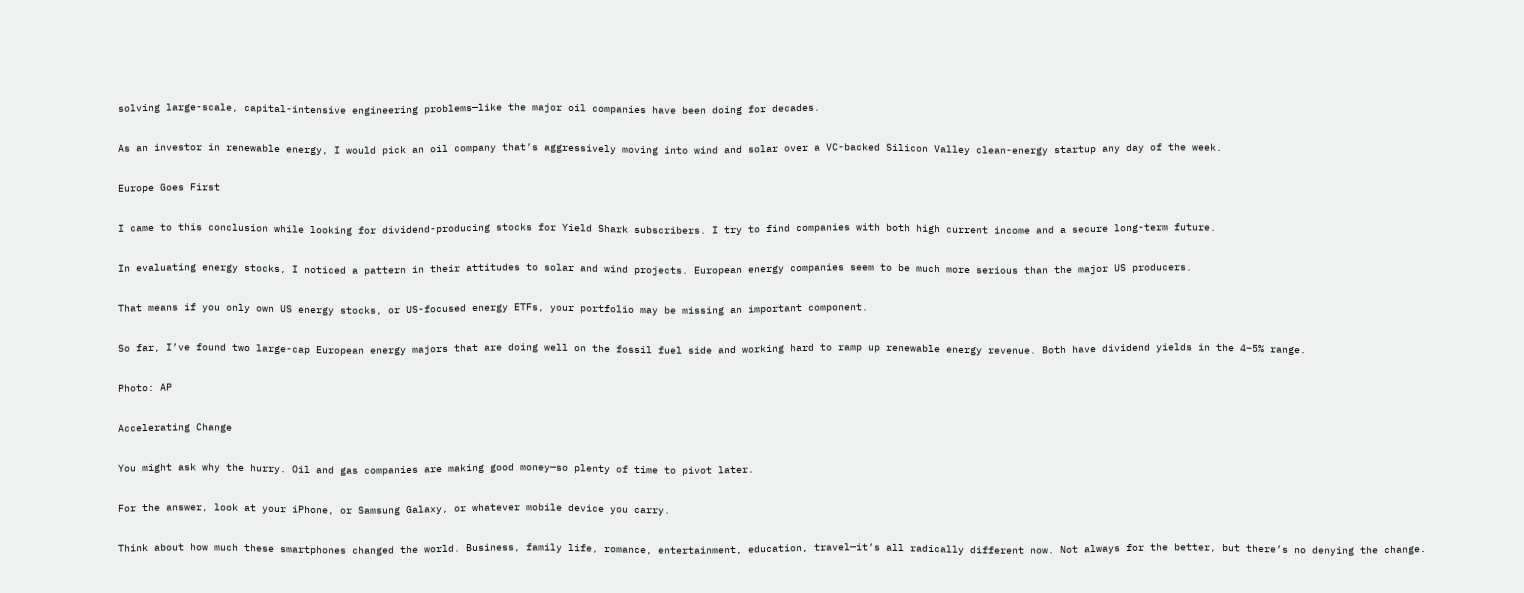solving large-scale, capital-intensive engineering problems—like the major oil companies have been doing for decades.

As an investor in renewable energy, I would pick an oil company that’s aggressively moving into wind and solar over a VC-backed Silicon Valley clean-energy startup any day of the week.

Europe Goes First

I came to this conclusion while looking for dividend-producing stocks for Yield Shark subscribers. I try to find companies with both high current income and a secure long-term future.

In evaluating energy stocks, I noticed a pattern in their attitudes to solar and wind projects. European energy companies seem to be much more serious than the major US producers.

That means if you only own US energy stocks, or US-focused energy ETFs, your portfolio may be missing an important component.

So far, I’ve found two large-cap European energy majors that are doing well on the fossil fuel side and working hard to ramp up renewable energy revenue. Both have dividend yields in the 4–5% range.

Photo: AP

Accelerating Change

You might ask why the hurry. Oil and gas companies are making good money—so plenty of time to pivot later.

For the answer, look at your iPhone, or Samsung Galaxy, or whatever mobile device you carry.

Think about how much these smartphones changed the world. Business, family life, romance, entertainment, education, travel—it’s all radically different now. Not always for the better, but there’s no denying the change.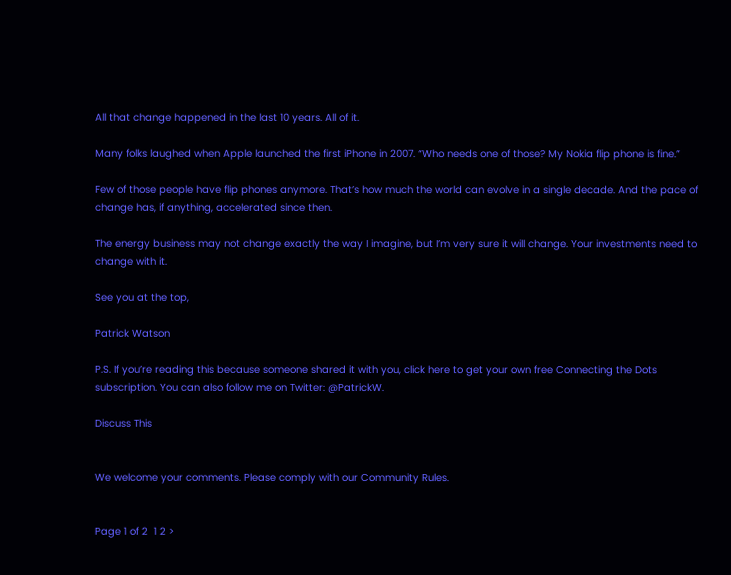All that change happened in the last 10 years. All of it.

Many folks laughed when Apple launched the first iPhone in 2007. “Who needs one of those? My Nokia flip phone is fine.”

Few of those people have flip phones anymore. That’s how much the world can evolve in a single decade. And the pace of change has, if anything, accelerated since then.

The energy business may not change exactly the way I imagine, but I’m very sure it will change. Your investments need to change with it.

See you at the top,

Patrick Watson

P.S. If you’re reading this because someone shared it with you, click here to get your own free Connecting the Dots subscription. You can also follow me on Twitter: @PatrickW.

Discuss This


We welcome your comments. Please comply with our Community Rules.


Page 1 of 2  1 2 >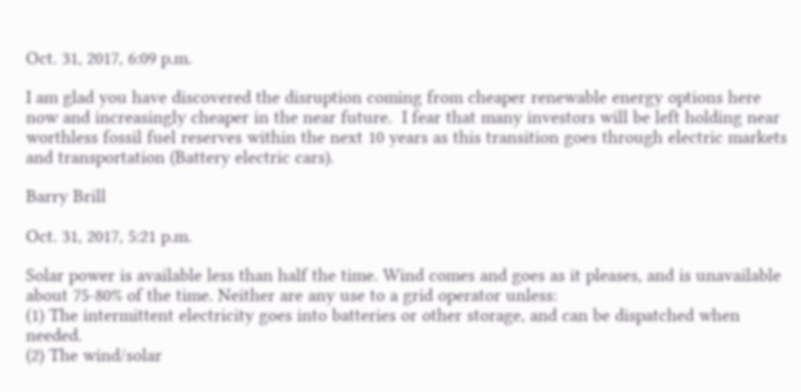Oct. 31, 2017, 6:09 p.m.

I am glad you have discovered the disruption coming from cheaper renewable energy options here now and increasingly cheaper in the near future.  I fear that many investors will be left holding near worthless fossil fuel reserves within the next 10 years as this transition goes through electric markets and transportation (Battery electric cars).

Barry Brill

Oct. 31, 2017, 5:21 p.m.

Solar power is available less than half the time. Wind comes and goes as it pleases, and is unavailable about 75-80% of the time. Neither are any use to a grid operator unless:
(1) The intermittent electricity goes into batteries or other storage, and can be dispatched when needed.
(2) The wind/solar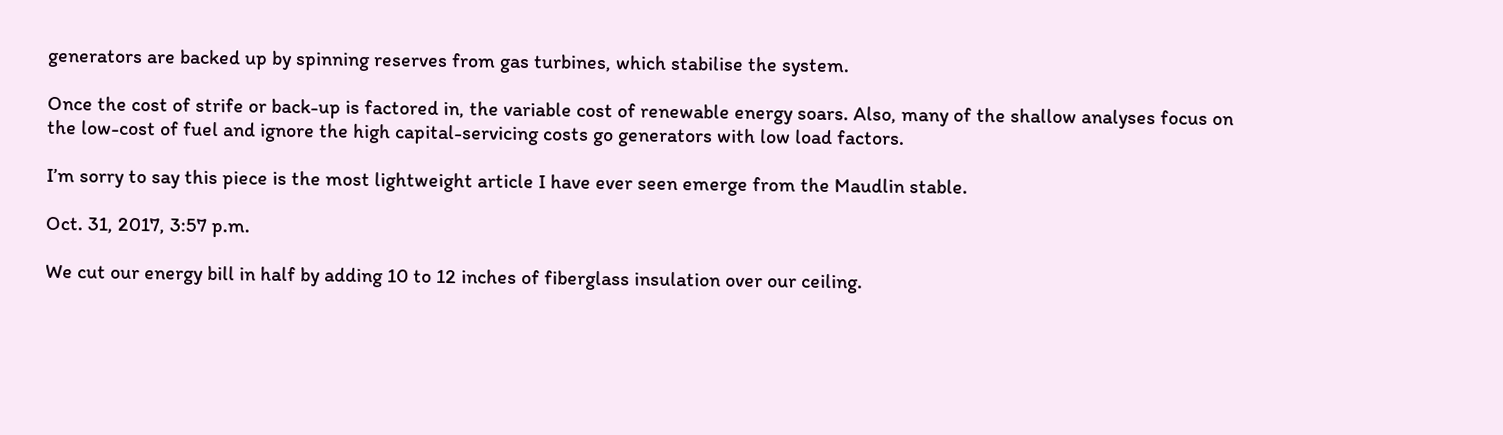generators are backed up by spinning reserves from gas turbines, which stabilise the system.

Once the cost of strife or back-up is factored in, the variable cost of renewable energy soars. Also, many of the shallow analyses focus on the low-cost of fuel and ignore the high capital-servicing costs go generators with low load factors.

I’m sorry to say this piece is the most lightweight article I have ever seen emerge from the Maudlin stable.

Oct. 31, 2017, 3:57 p.m.

We cut our energy bill in half by adding 10 to 12 inches of fiberglass insulation over our ceiling.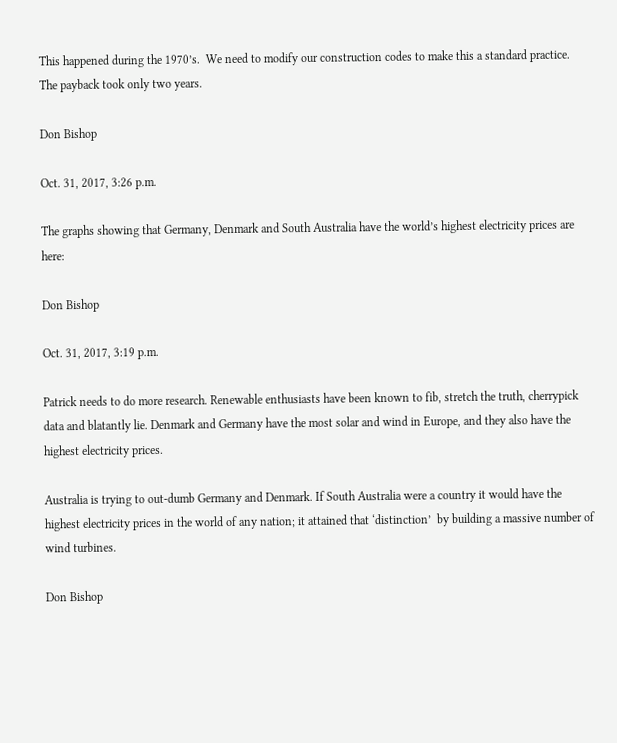This happened during the 1970’s.  We need to modify our construction codes to make this a standard practice.  The payback took only two years.

Don Bishop

Oct. 31, 2017, 3:26 p.m.

The graphs showing that Germany, Denmark and South Australia have the world’s highest electricity prices are here:

Don Bishop

Oct. 31, 2017, 3:19 p.m.

Patrick needs to do more research. Renewable enthusiasts have been known to fib, stretch the truth, cherrypick data and blatantly lie. Denmark and Germany have the most solar and wind in Europe, and they also have the highest electricity prices.

Australia is trying to out-dumb Germany and Denmark. If South Australia were a country it would have the highest electricity prices in the world of any nation; it attained that ‘distinction’  by building a massive number of wind turbines.

Don Bishop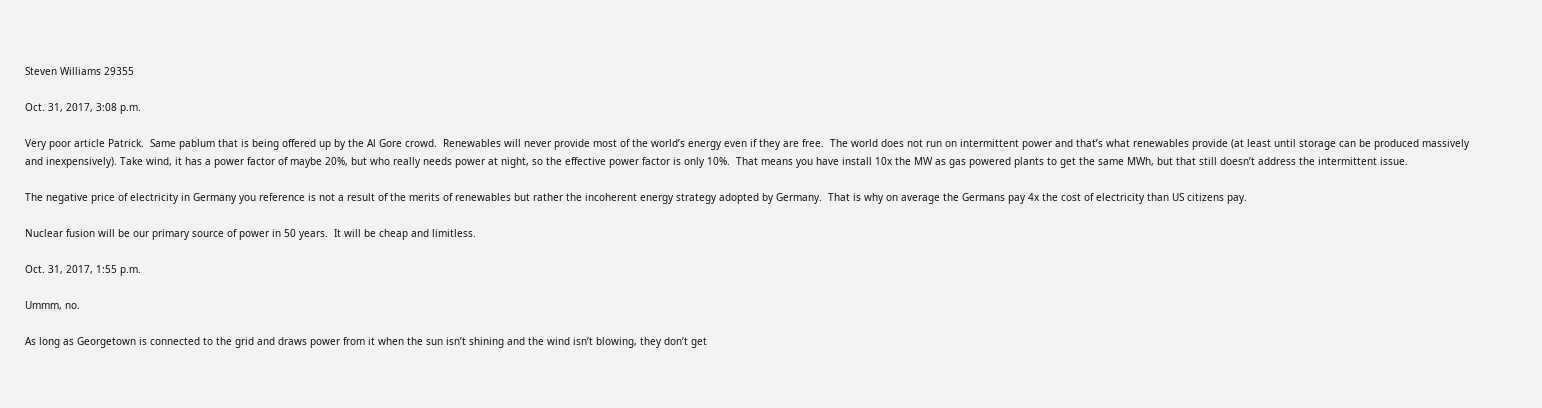Steven Williams 29355

Oct. 31, 2017, 3:08 p.m.

Very poor article Patrick.  Same pablum that is being offered up by the Al Gore crowd.  Renewables will never provide most of the world’s energy even if they are free.  The world does not run on intermittent power and that’s what renewables provide (at least until storage can be produced massively and inexpensively). Take wind, it has a power factor of maybe 20%, but who really needs power at night, so the effective power factor is only 10%.  That means you have install 10x the MW as gas powered plants to get the same MWh, but that still doesn’t address the intermittent issue.

The negative price of electricity in Germany you reference is not a result of the merits of renewables but rather the incoherent energy strategy adopted by Germany.  That is why on average the Germans pay 4x the cost of electricity than US citizens pay.

Nuclear fusion will be our primary source of power in 50 years.  It will be cheap and limitless.

Oct. 31, 2017, 1:55 p.m.

Ummm, no.

As long as Georgetown is connected to the grid and draws power from it when the sun isn’t shining and the wind isn’t blowing, they don’t get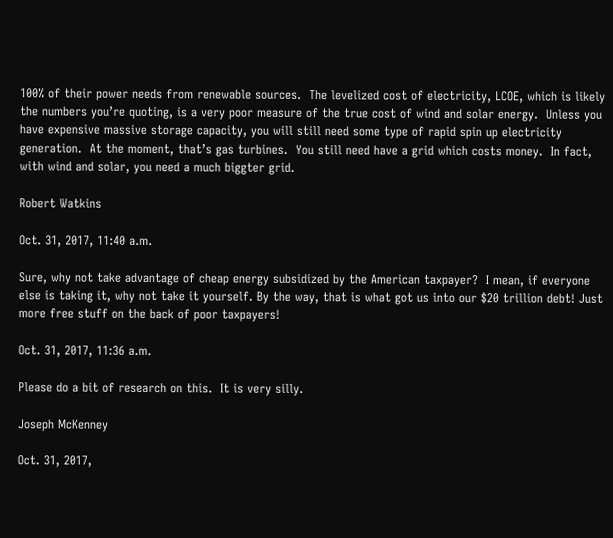100% of their power needs from renewable sources.  The levelized cost of electricity, LCOE, which is likely the numbers you’re quoting, is a very poor measure of the true cost of wind and solar energy.  Unless you have expensive massive storage capacity, you will still need some type of rapid spin up electricity generation.  At the moment, that’s gas turbines.  You still need have a grid which costs money.  In fact, with wind and solar, you need a much biggter grid.

Robert Watkins

Oct. 31, 2017, 11:40 a.m.

Sure, why not take advantage of cheap energy subsidized by the American taxpayer?  I mean, if everyone else is taking it, why not take it yourself. By the way, that is what got us into our $20 trillion debt! Just more free stuff on the back of poor taxpayers!

Oct. 31, 2017, 11:36 a.m.

Please do a bit of research on this.  It is very silly.

Joseph McKenney

Oct. 31, 2017,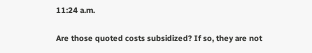11:24 a.m.

Are those quoted costs subsidized? If so, they are not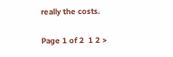really the costs.

Page 1 of 2  1 2 >